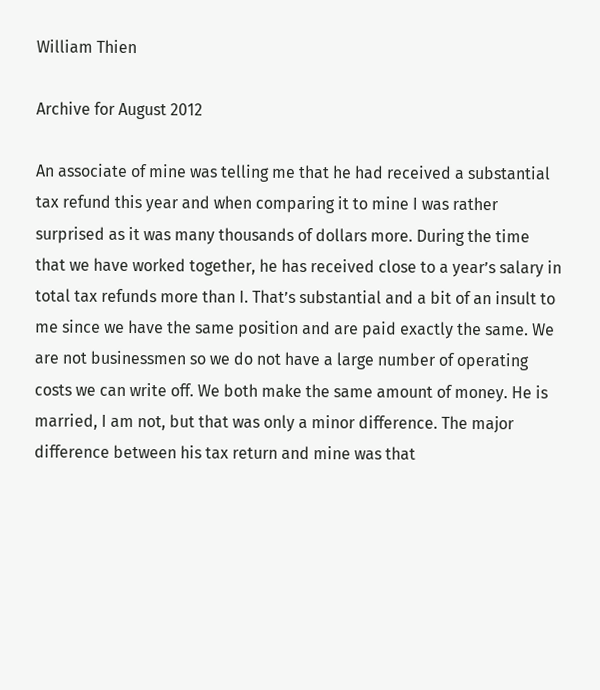William Thien

Archive for August 2012

An associate of mine was telling me that he had received a substantial tax refund this year and when comparing it to mine I was rather surprised as it was many thousands of dollars more. During the time that we have worked together, he has received close to a year’s salary in total tax refunds more than I. That’s substantial and a bit of an insult to me since we have the same position and are paid exactly the same. We are not businessmen so we do not have a large number of operating costs we can write off. We both make the same amount of money. He is married, I am not, but that was only a minor difference. The major difference between his tax return and mine was that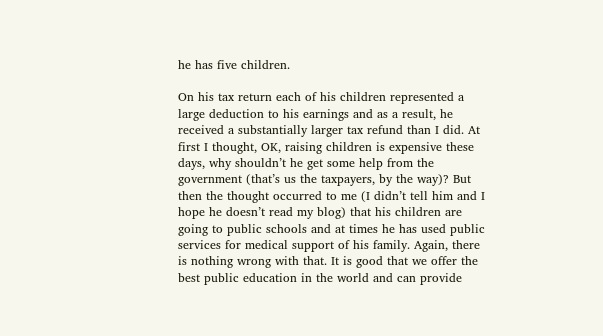he has five children.

On his tax return each of his children represented a large deduction to his earnings and as a result, he received a substantially larger tax refund than I did. At first I thought, OK, raising children is expensive these days, why shouldn’t he get some help from the government (that’s us the taxpayers, by the way)? But then the thought occurred to me (I didn’t tell him and I hope he doesn’t read my blog) that his children are going to public schools and at times he has used public services for medical support of his family. Again, there is nothing wrong with that. It is good that we offer the best public education in the world and can provide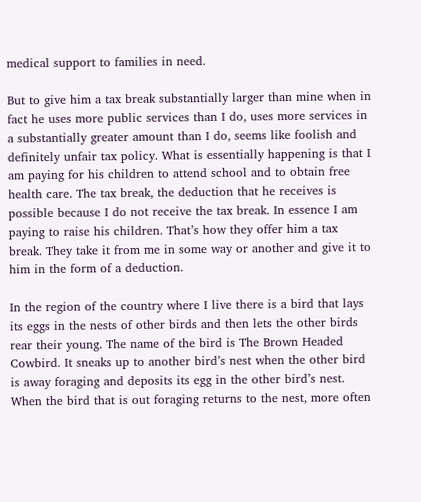medical support to families in need.

But to give him a tax break substantially larger than mine when in fact he uses more public services than I do, uses more services in a substantially greater amount than I do, seems like foolish and definitely unfair tax policy. What is essentially happening is that I am paying for his children to attend school and to obtain free health care. The tax break, the deduction that he receives is possible because I do not receive the tax break. In essence I am paying to raise his children. That’s how they offer him a tax break. They take it from me in some way or another and give it to him in the form of a deduction.

In the region of the country where I live there is a bird that lays its eggs in the nests of other birds and then lets the other birds rear their young. The name of the bird is The Brown Headed Cowbird. It sneaks up to another bird’s nest when the other bird is away foraging and deposits its egg in the other bird’s nest. When the bird that is out foraging returns to the nest, more often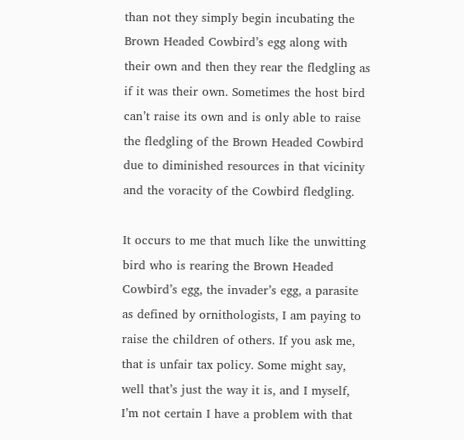than not they simply begin incubating the Brown Headed Cowbird’s egg along with their own and then they rear the fledgling as if it was their own. Sometimes the host bird can’t raise its own and is only able to raise the fledgling of the Brown Headed Cowbird due to diminished resources in that vicinity and the voracity of the Cowbird fledgling.

It occurs to me that much like the unwitting bird who is rearing the Brown Headed Cowbird’s egg, the invader’s egg, a parasite as defined by ornithologists, I am paying to raise the children of others. If you ask me, that is unfair tax policy. Some might say, well that’s just the way it is, and I myself, I’m not certain I have a problem with that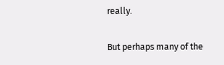really.

But perhaps many of the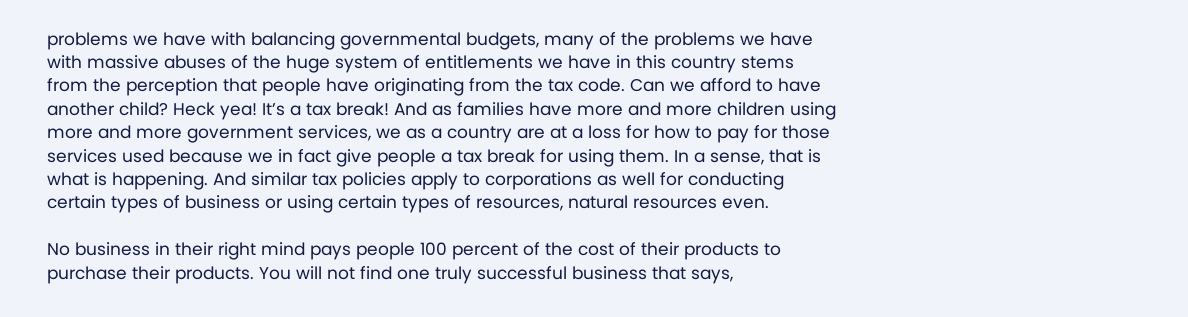problems we have with balancing governmental budgets, many of the problems we have with massive abuses of the huge system of entitlements we have in this country stems from the perception that people have originating from the tax code. Can we afford to have another child? Heck yea! It’s a tax break! And as families have more and more children using more and more government services, we as a country are at a loss for how to pay for those services used because we in fact give people a tax break for using them. In a sense, that is what is happening. And similar tax policies apply to corporations as well for conducting certain types of business or using certain types of resources, natural resources even.

No business in their right mind pays people 100 percent of the cost of their products to purchase their products. You will not find one truly successful business that says,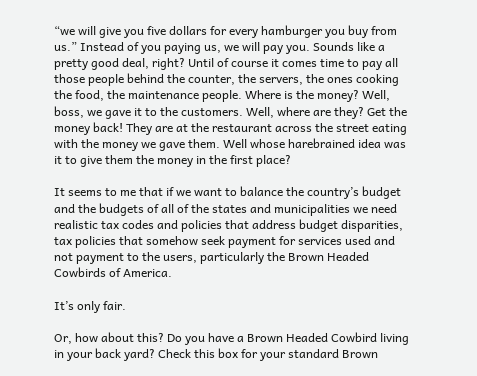“we will give you five dollars for every hamburger you buy from us.” Instead of you paying us, we will pay you. Sounds like a pretty good deal, right? Until of course it comes time to pay all those people behind the counter, the servers, the ones cooking the food, the maintenance people. Where is the money? Well, boss, we gave it to the customers. Well, where are they? Get the money back! They are at the restaurant across the street eating with the money we gave them. Well whose harebrained idea was it to give them the money in the first place?

It seems to me that if we want to balance the country’s budget and the budgets of all of the states and municipalities we need realistic tax codes and policies that address budget disparities, tax policies that somehow seek payment for services used and not payment to the users, particularly the Brown Headed Cowbirds of America.

It’s only fair.

Or, how about this? Do you have a Brown Headed Cowbird living in your back yard? Check this box for your standard Brown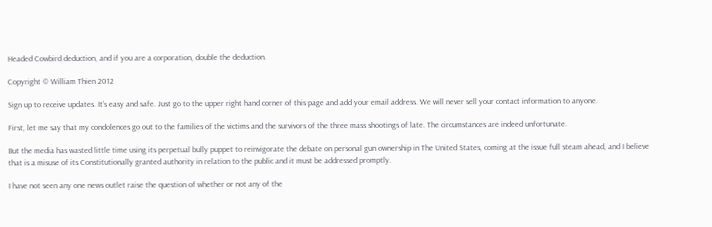Headed Cowbird deduction, and if you are a corporation, double the deduction.

Copyright © William Thien 2012

Sign up to receive updates. It’s easy and safe. Just go to the upper right hand corner of this page and add your email address. We will never sell your contact information to anyone.

First, let me say that my condolences go out to the families of the victims and the survivors of the three mass shootings of late. The circumstances are indeed unfortunate.

But the media has wasted little time using its perpetual bully puppet to reinvigorate the debate on personal gun ownership in The United States, coming at the issue full steam ahead, and I believe that is a misuse of its Constitutionally granted authority in relation to the public and it must be addressed promptly.

I have not seen any one news outlet raise the question of whether or not any of the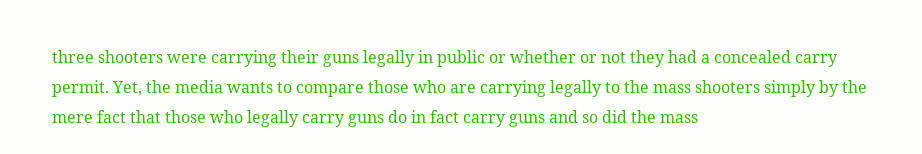three shooters were carrying their guns legally in public or whether or not they had a concealed carry permit. Yet, the media wants to compare those who are carrying legally to the mass shooters simply by the mere fact that those who legally carry guns do in fact carry guns and so did the mass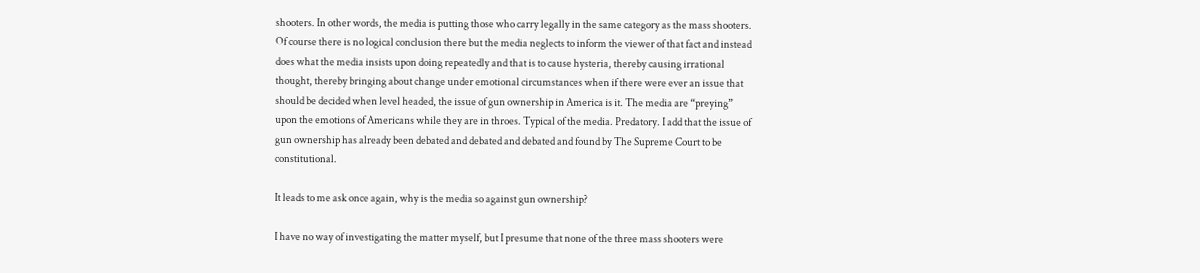shooters. In other words, the media is putting those who carry legally in the same category as the mass shooters. Of course there is no logical conclusion there but the media neglects to inform the viewer of that fact and instead does what the media insists upon doing repeatedly and that is to cause hysteria, thereby causing irrational thought, thereby bringing about change under emotional circumstances when if there were ever an issue that should be decided when level headed, the issue of gun ownership in America is it. The media are “preying” upon the emotions of Americans while they are in throes. Typical of the media. Predatory. I add that the issue of gun ownership has already been debated and debated and debated and found by The Supreme Court to be constitutional.

It leads to me ask once again, why is the media so against gun ownership?

I have no way of investigating the matter myself, but I presume that none of the three mass shooters were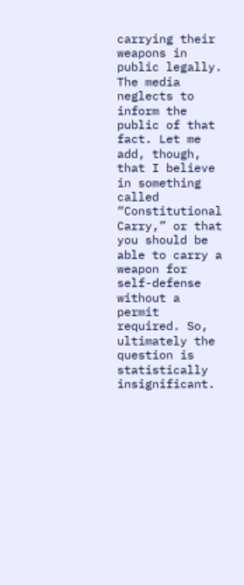carrying their weapons in public legally. The media neglects to inform the public of that fact. Let me add, though, that I believe in something called “Constitutional Carry,” or that you should be able to carry a weapon for self-defense without a permit required. So, ultimately the question is statistically insignificant.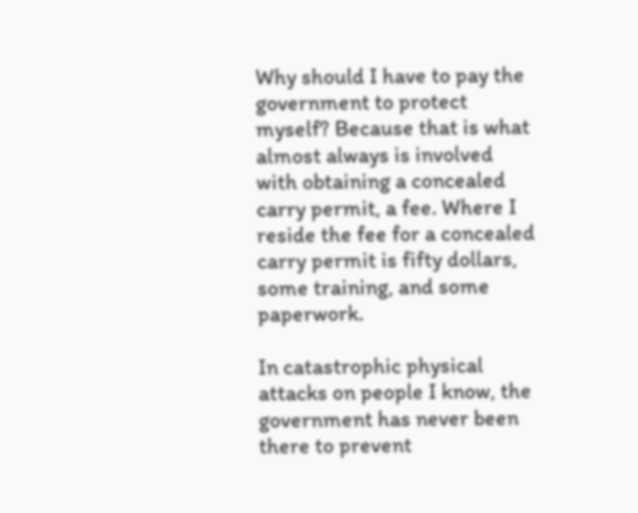Why should I have to pay the government to protect myself? Because that is what almost always is involved with obtaining a concealed carry permit, a fee. Where I reside the fee for a concealed carry permit is fifty dollars, some training, and some paperwork.

In catastrophic physical attacks on people I know, the government has never been there to prevent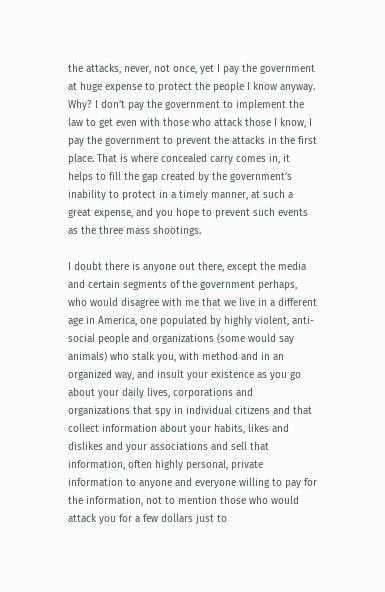the attacks, never, not once, yet I pay the government at huge expense to protect the people I know anyway. Why? I don’t pay the government to implement the law to get even with those who attack those I know, I pay the government to prevent the attacks in the first place. That is where concealed carry comes in, it helps to fill the gap created by the government’s inability to protect in a timely manner, at such a great expense, and you hope to prevent such events as the three mass shootings.

I doubt there is anyone out there, except the media and certain segments of the government perhaps, who would disagree with me that we live in a different age in America, one populated by highly violent, anti-social people and organizations (some would say animals) who stalk you, with method and in an organized way, and insult your existence as you go about your daily lives, corporations and organizations that spy in individual citizens and that collect information about your habits, likes and dislikes and your associations and sell that information, often highly personal, private information to anyone and everyone willing to pay for the information, not to mention those who would attack you for a few dollars just to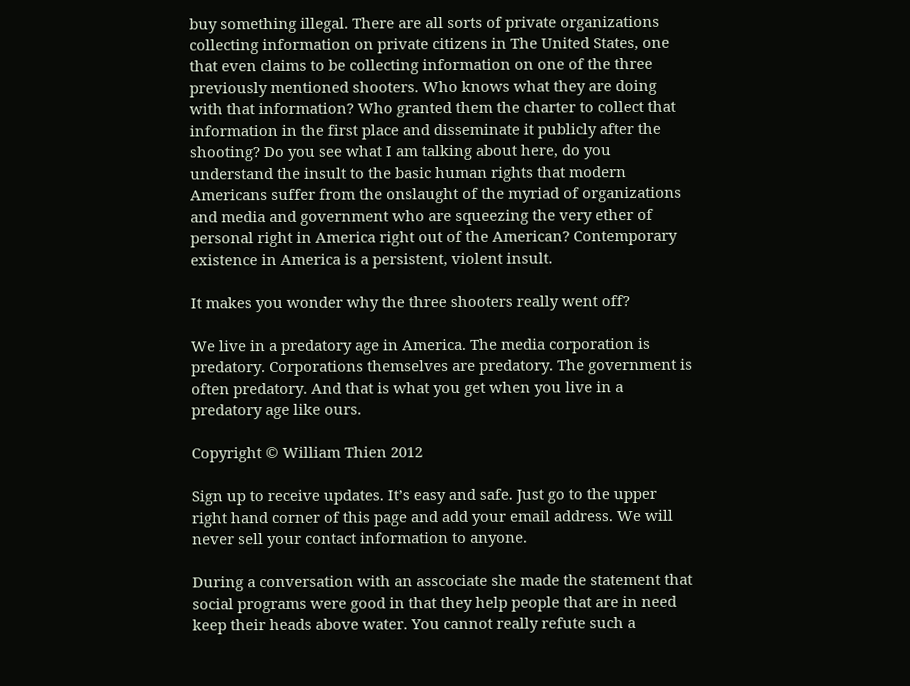buy something illegal. There are all sorts of private organizations collecting information on private citizens in The United States, one that even claims to be collecting information on one of the three previously mentioned shooters. Who knows what they are doing with that information? Who granted them the charter to collect that information in the first place and disseminate it publicly after the shooting? Do you see what I am talking about here, do you understand the insult to the basic human rights that modern Americans suffer from the onslaught of the myriad of organizations and media and government who are squeezing the very ether of personal right in America right out of the American? Contemporary existence in America is a persistent, violent insult.

It makes you wonder why the three shooters really went off?

We live in a predatory age in America. The media corporation is predatory. Corporations themselves are predatory. The government is often predatory. And that is what you get when you live in a predatory age like ours.

Copyright © William Thien 2012

Sign up to receive updates. It’s easy and safe. Just go to the upper right hand corner of this page and add your email address. We will never sell your contact information to anyone.

During a conversation with an asscociate she made the statement that social programs were good in that they help people that are in need keep their heads above water. You cannot really refute such a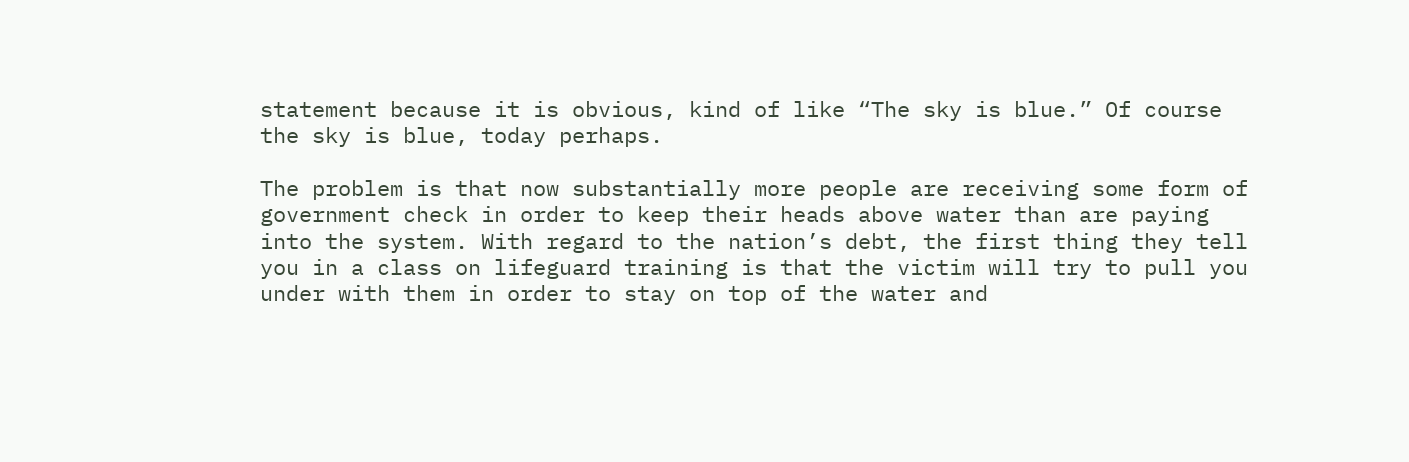statement because it is obvious, kind of like “The sky is blue.” Of course the sky is blue, today perhaps.

The problem is that now substantially more people are receiving some form of government check in order to keep their heads above water than are paying into the system. With regard to the nation’s debt, the first thing they tell you in a class on lifeguard training is that the victim will try to pull you under with them in order to stay on top of the water and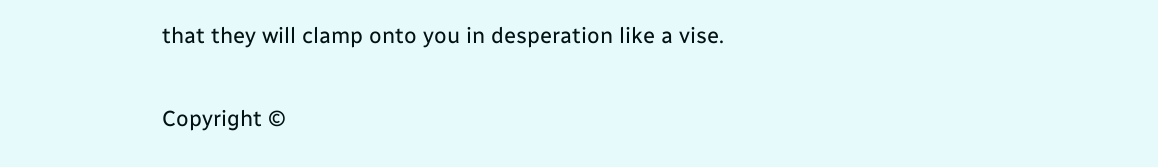that they will clamp onto you in desperation like a vise.

Copyright ©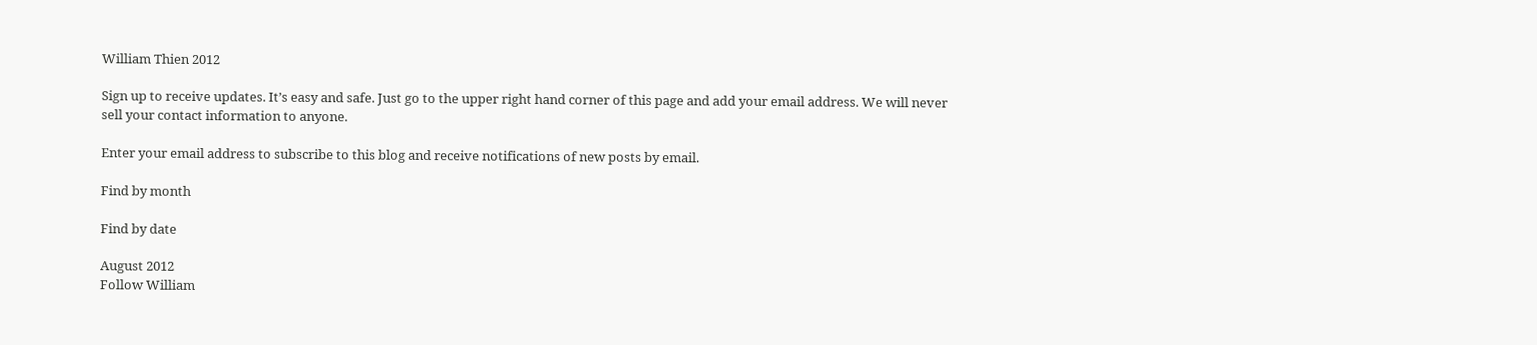William Thien 2012

Sign up to receive updates. It’s easy and safe. Just go to the upper right hand corner of this page and add your email address. We will never sell your contact information to anyone.

Enter your email address to subscribe to this blog and receive notifications of new posts by email.

Find by month

Find by date

August 2012
Follow William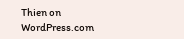Thien on WordPress.com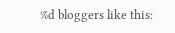%d bloggers like this: